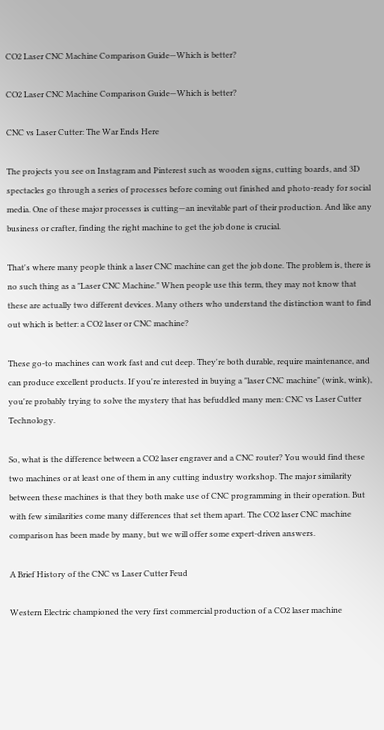CO2 Laser CNC Machine Comparison Guide—Which is better?

CO2 Laser CNC Machine Comparison Guide—Which is better?

CNC vs Laser Cutter: The War Ends Here

The projects you see on Instagram and Pinterest such as wooden signs, cutting boards, and 3D spectacles go through a series of processes before coming out finished and photo-ready for social media. One of these major processes is cutting—an inevitable part of their production. And like any business or crafter, finding the right machine to get the job done is crucial.

That's where many people think a laser CNC machine can get the job done. The problem is, there is no such thing as a "Laser CNC Machine." When people use this term, they may not know that these are actually two different devices. Many others who understand the distinction want to find out which is better: a CO2 laser or CNC machine?

These go-to machines can work fast and cut deep. They're both durable, require maintenance, and can produce excellent products. If you're interested in buying a "laser CNC machine" (wink, wink), you're probably trying to solve the mystery that has befuddled many men: CNC vs Laser Cutter Technology.

So, what is the difference between a CO2 laser engraver and a CNC router? You would find these two machines or at least one of them in any cutting industry workshop. The major similarity between these machines is that they both make use of CNC programming in their operation. But with few similarities come many differences that set them apart. The CO2 laser CNC machine comparison has been made by many, but we will offer some expert-driven answers.

A Brief History of the CNC vs Laser Cutter Feud

Western Electric championed the very first commercial production of a CO2 laser machine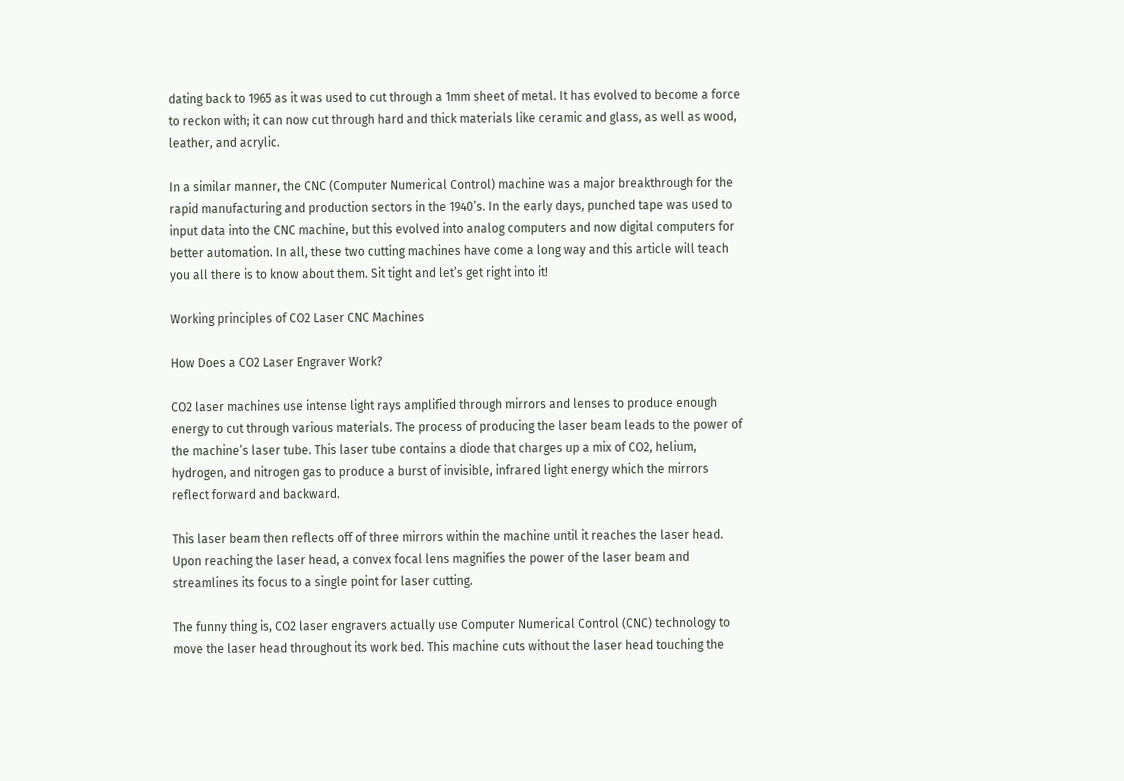dating back to 1965 as it was used to cut through a 1mm sheet of metal. It has evolved to become a force to reckon with; it can now cut through hard and thick materials like ceramic and glass, as well as wood, leather, and acrylic.

In a similar manner, the CNC (Computer Numerical Control) machine was a major breakthrough for the rapid manufacturing and production sectors in the 1940’s. In the early days, punched tape was used to input data into the CNC machine, but this evolved into analog computers and now digital computers for better automation. In all, these two cutting machines have come a long way and this article will teach you all there is to know about them. Sit tight and let’s get right into it!

Working principles of CO2 Laser CNC Machines

How Does a CO2 Laser Engraver Work?

CO2 laser machines use intense light rays amplified through mirrors and lenses to produce enough energy to cut through various materials. The process of producing the laser beam leads to the power of the machine’s laser tube. This laser tube contains a diode that charges up a mix of CO2, helium, hydrogen, and nitrogen gas to produce a burst of invisible, infrared light energy which the mirrors reflect forward and backward.

This laser beam then reflects off of three mirrors within the machine until it reaches the laser head. Upon reaching the laser head, a convex focal lens magnifies the power of the laser beam and streamlines its focus to a single point for laser cutting.

The funny thing is, CO2 laser engravers actually use Computer Numerical Control (CNC) technology to move the laser head throughout its work bed. This machine cuts without the laser head touching the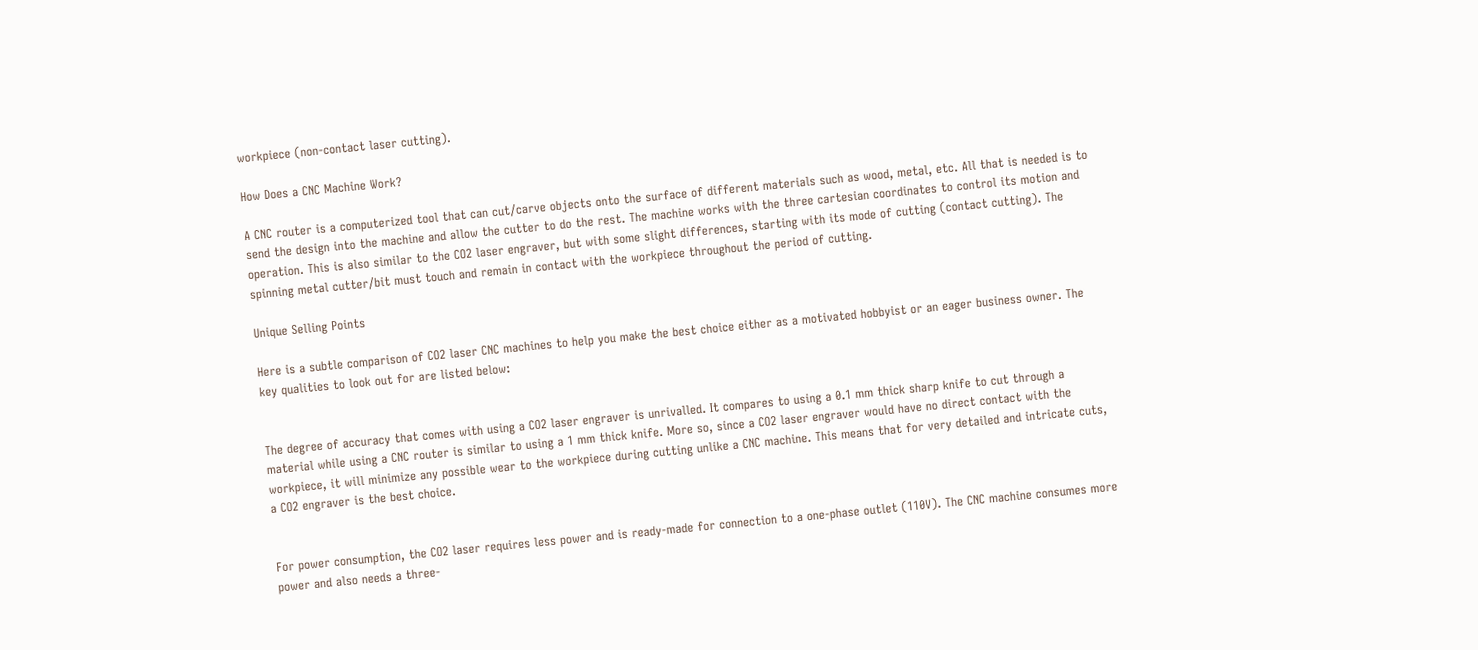workpiece (non-contact laser cutting).

How Does a CNC Machine Work?

A CNC router is a computerized tool that can cut/carve objects onto the surface of different materials such as wood, metal, etc. All that is needed is to send the design into the machine and allow the cutter to do the rest. The machine works with the three cartesian coordinates to control its motion and operation. This is also similar to the CO2 laser engraver, but with some slight differences, starting with its mode of cutting (contact cutting). The spinning metal cutter/bit must touch and remain in contact with the workpiece throughout the period of cutting.

Unique Selling Points

Here is a subtle comparison of CO2 laser CNC machines to help you make the best choice either as a motivated hobbyist or an eager business owner. The key qualities to look out for are listed below:


The degree of accuracy that comes with using a CO2 laser engraver is unrivalled. It compares to using a 0.1 mm thick sharp knife to cut through a material while using a CNC router is similar to using a 1 mm thick knife. More so, since a CO2 laser engraver would have no direct contact with the workpiece, it will minimize any possible wear to the workpiece during cutting unlike a CNC machine. This means that for very detailed and intricate cuts, a CO2 engraver is the best choice.


For power consumption, the CO2 laser requires less power and is ready-made for connection to a one-phase outlet (110V). The CNC machine consumes more power and also needs a three-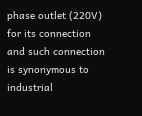phase outlet (220V) for its connection and such connection is synonymous to industrial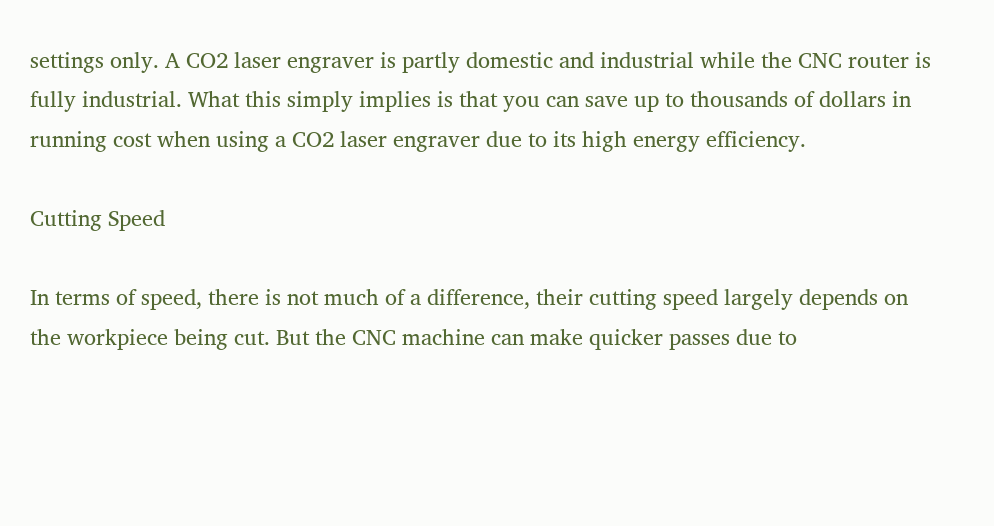settings only. A CO2 laser engraver is partly domestic and industrial while the CNC router is fully industrial. What this simply implies is that you can save up to thousands of dollars in running cost when using a CO2 laser engraver due to its high energy efficiency.

Cutting Speed

In terms of speed, there is not much of a difference, their cutting speed largely depends on the workpiece being cut. But the CNC machine can make quicker passes due to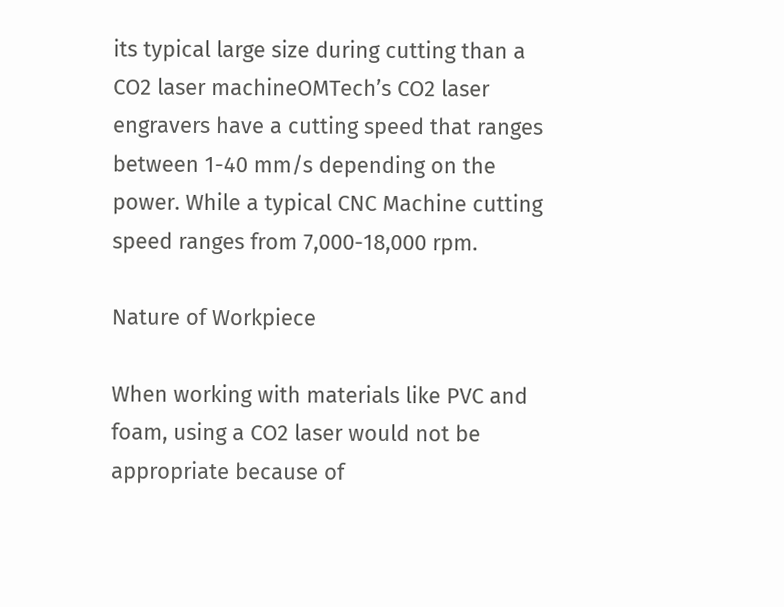its typical large size during cutting than a CO2 laser machineOMTech’s CO2 laser engravers have a cutting speed that ranges between 1-40 mm/s depending on the power. While a typical CNC Machine cutting speed ranges from 7,000-18,000 rpm.

Nature of Workpiece

When working with materials like PVC and foam, using a CO2 laser would not be appropriate because of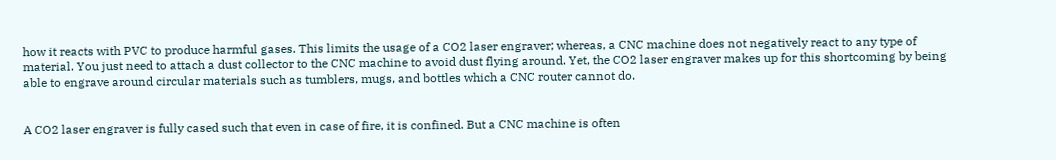how it reacts with PVC to produce harmful gases. This limits the usage of a CO2 laser engraver; whereas, a CNC machine does not negatively react to any type of material. You just need to attach a dust collector to the CNC machine to avoid dust flying around. Yet, the CO2 laser engraver makes up for this shortcoming by being able to engrave around circular materials such as tumblers, mugs, and bottles which a CNC router cannot do.


A CO2 laser engraver is fully cased such that even in case of fire, it is confined. But a CNC machine is often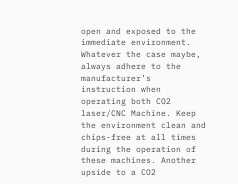open and exposed to the immediate environment. Whatever the case maybe, always adhere to the manufacturer’s instruction when operating both CO2 laser/CNC Machine. Keep the environment clean and chips-free at all times during the operation of these machines. Another upside to a CO2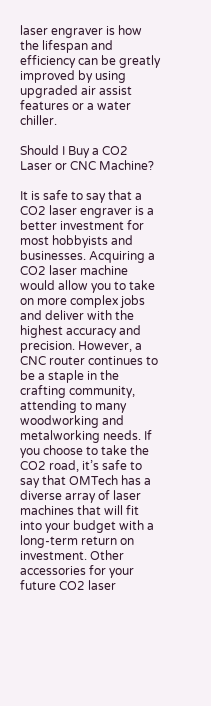laser engraver is how the lifespan and efficiency can be greatly improved by using upgraded air assist features or a water chiller.

Should I Buy a CO2 Laser or CNC Machine?

It is safe to say that a CO2 laser engraver is a better investment for most hobbyists and businesses. Acquiring a CO2 laser machine would allow you to take on more complex jobs and deliver with the highest accuracy and precision. However, a CNC router continues to be a staple in the crafting community, attending to many woodworking and metalworking needs. If you choose to take the CO2 road, it’s safe to say that OMTech has a diverse array of laser machines that will fit into your budget with a long-term return on investment. Other accessories for your future CO2 laser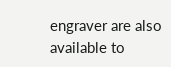engraver are also available to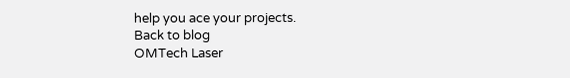help you ace your projects.
Back to blog
OMTech Laser